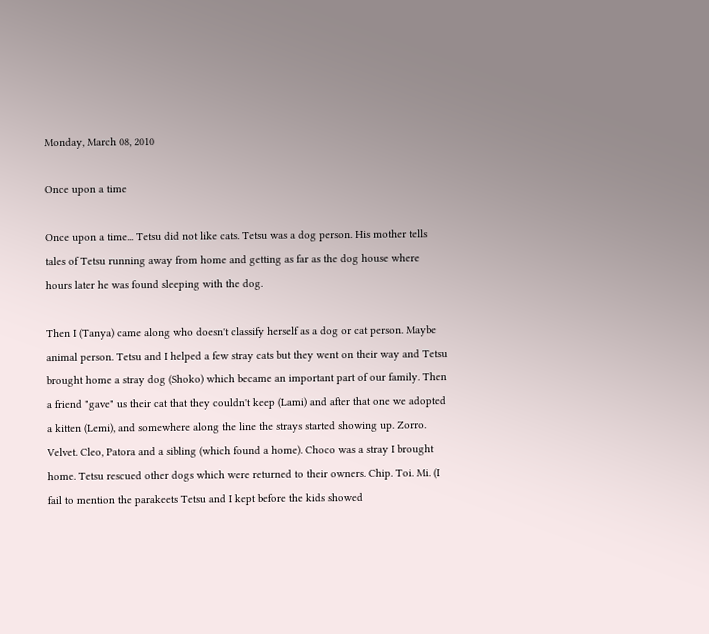Monday, March 08, 2010

Once upon a time

Once upon a time... Tetsu did not like cats. Tetsu was a dog person. His mother tells tales of Tetsu running away from home and getting as far as the dog house where hours later he was found sleeping with the dog.

Then I (Tanya) came along who doesn't classify herself as a dog or cat person. Maybe animal person. Tetsu and I helped a few stray cats but they went on their way and Tetsu brought home a stray dog (Shoko) which became an important part of our family. Then a friend "gave" us their cat that they couldn't keep (Lami) and after that one we adopted a kitten (Lemi), and somewhere along the line the strays started showing up. Zorro. Velvet. Cleo, Patora and a sibling (which found a home). Choco was a stray I brought home. Tetsu rescued other dogs which were returned to their owners. Chip. Toi. Mi. (I fail to mention the parakeets Tetsu and I kept before the kids showed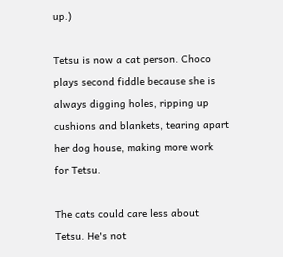up.)

Tetsu is now a cat person. Choco plays second fiddle because she is always digging holes, ripping up cushions and blankets, tearing apart her dog house, making more work for Tetsu.

The cats could care less about Tetsu. He's not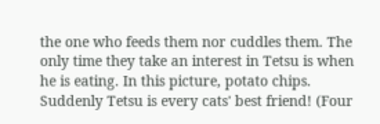the one who feeds them nor cuddles them. The only time they take an interest in Tetsu is when he is eating. In this picture, potato chips. Suddenly Tetsu is every cats' best friend! (Four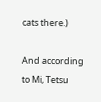cats there.)

And according to Mi, Tetsu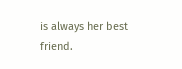is always her best friend.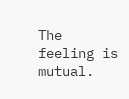The feeling is mutual.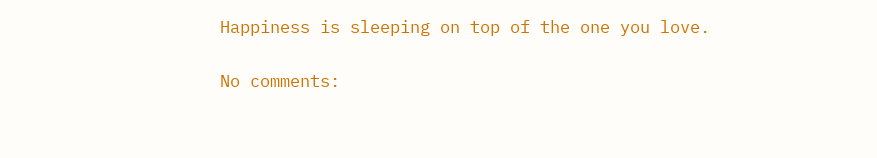Happiness is sleeping on top of the one you love.

No comments: